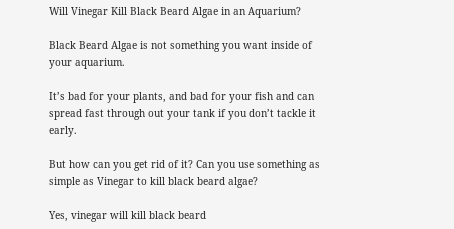Will Vinegar Kill Black Beard Algae in an Aquarium?

Black Beard Algae is not something you want inside of your aquarium.

It’s bad for your plants, and bad for your fish and can spread fast through out your tank if you don’t tackle it early.

But how can you get rid of it? Can you use something as simple as Vinegar to kill black beard algae?

Yes, vinegar will kill black beard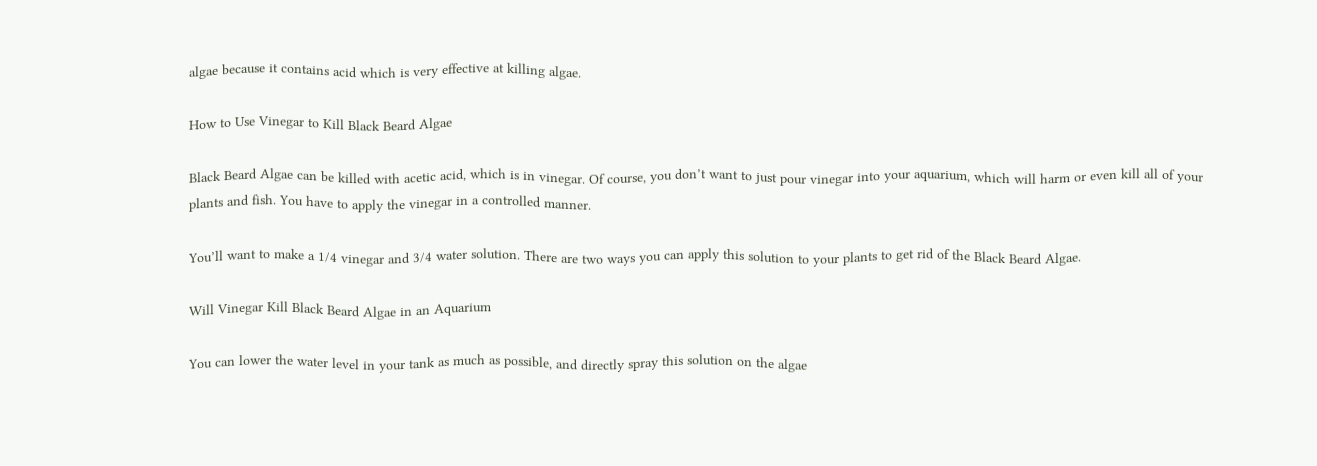algae because it contains acid which is very effective at killing algae.

How to Use Vinegar to Kill Black Beard Algae

Black Beard Algae can be killed with acetic acid, which is in vinegar. Of course, you don’t want to just pour vinegar into your aquarium, which will harm or even kill all of your plants and fish. You have to apply the vinegar in a controlled manner.

You’ll want to make a 1/4 vinegar and 3/4 water solution. There are two ways you can apply this solution to your plants to get rid of the Black Beard Algae.

Will Vinegar Kill Black Beard Algae in an Aquarium

You can lower the water level in your tank as much as possible, and directly spray this solution on the algae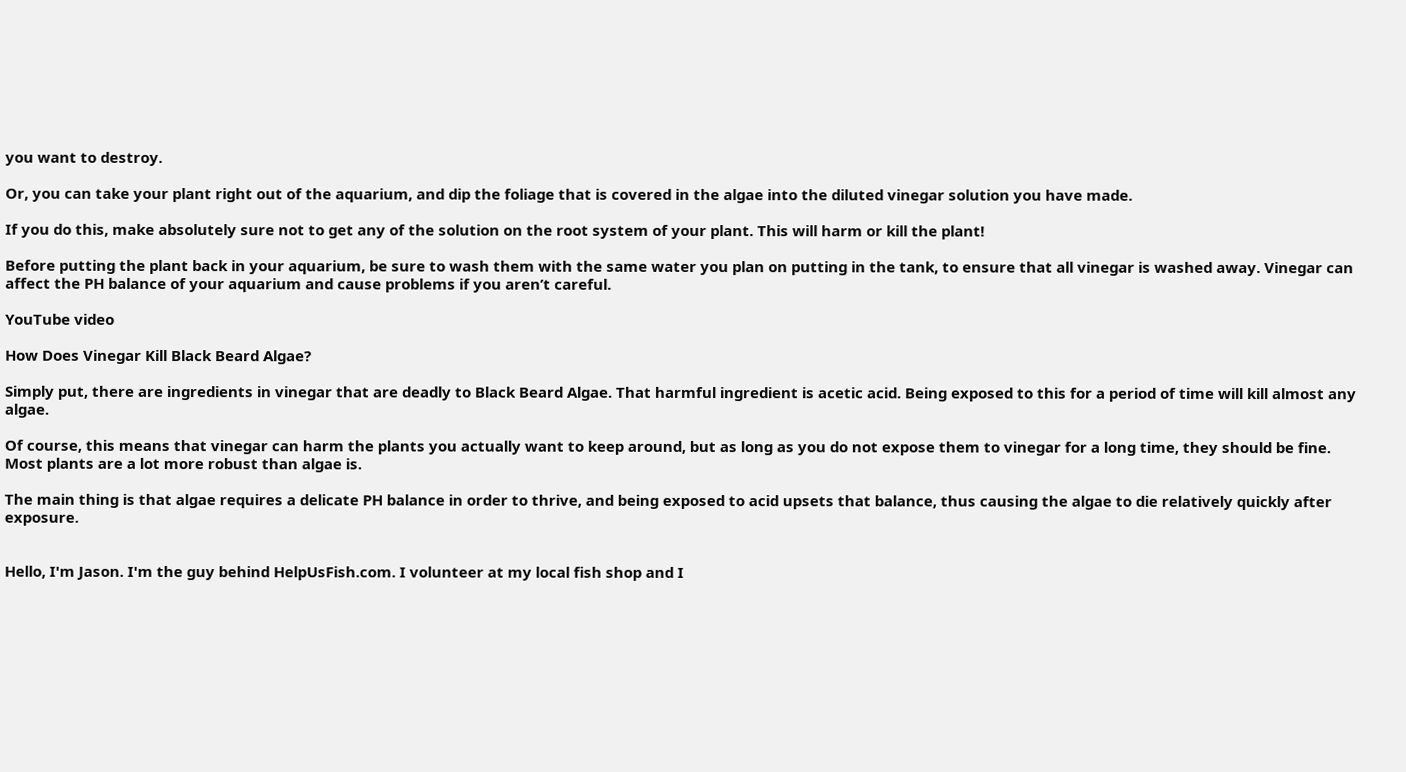you want to destroy.

Or, you can take your plant right out of the aquarium, and dip the foliage that is covered in the algae into the diluted vinegar solution you have made.

If you do this, make absolutely sure not to get any of the solution on the root system of your plant. This will harm or kill the plant!

Before putting the plant back in your aquarium, be sure to wash them with the same water you plan on putting in the tank, to ensure that all vinegar is washed away. Vinegar can affect the PH balance of your aquarium and cause problems if you aren’t careful.

YouTube video

How Does Vinegar Kill Black Beard Algae?

Simply put, there are ingredients in vinegar that are deadly to Black Beard Algae. That harmful ingredient is acetic acid. Being exposed to this for a period of time will kill almost any algae.

Of course, this means that vinegar can harm the plants you actually want to keep around, but as long as you do not expose them to vinegar for a long time, they should be fine. Most plants are a lot more robust than algae is.

The main thing is that algae requires a delicate PH balance in order to thrive, and being exposed to acid upsets that balance, thus causing the algae to die relatively quickly after exposure.


Hello, I'm Jason. I'm the guy behind HelpUsFish.com. I volunteer at my local fish shop and I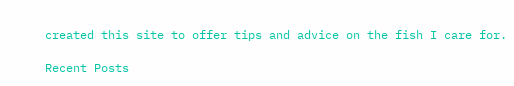created this site to offer tips and advice on the fish I care for.

Recent Posts